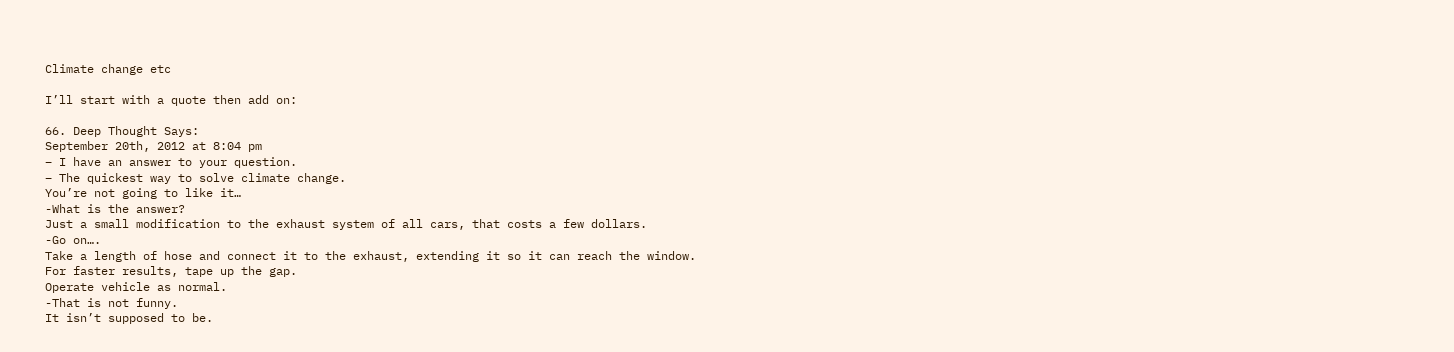Climate change etc

I’ll start with a quote then add on:

66. Deep Thought Says:
September 20th, 2012 at 8:04 pm
– I have an answer to your question.
– The quickest way to solve climate change.
You’re not going to like it…
-What is the answer?
Just a small modification to the exhaust system of all cars, that costs a few dollars.
-Go on….
Take a length of hose and connect it to the exhaust, extending it so it can reach the window.
For faster results, tape up the gap.
Operate vehicle as normal.
-That is not funny.
It isn’t supposed to be.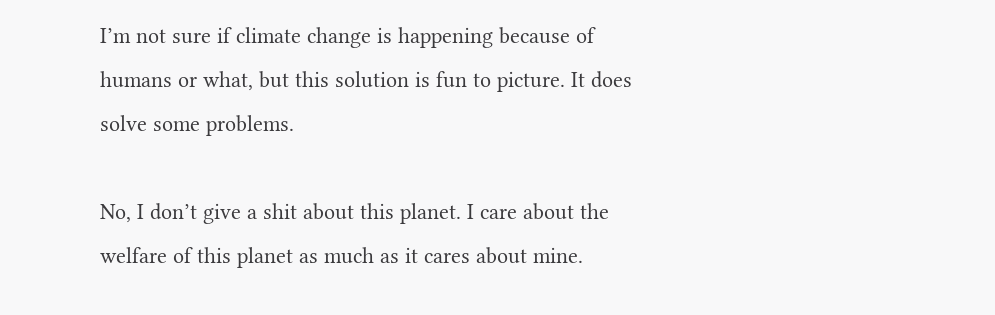I’m not sure if climate change is happening because of humans or what, but this solution is fun to picture. It does solve some problems.

No, I don’t give a shit about this planet. I care about the welfare of this planet as much as it cares about mine.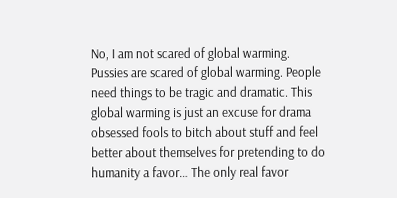No, I am not scared of global warming. Pussies are scared of global warming. People need things to be tragic and dramatic. This global warming is just an excuse for drama obsessed fools to bitch about stuff and feel better about themselves for pretending to do humanity a favor… The only real favor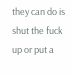they can do is shut the fuck up or put a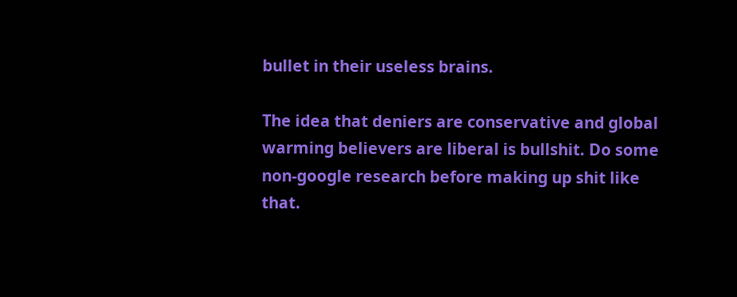bullet in their useless brains.

The idea that deniers are conservative and global warming believers are liberal is bullshit. Do some non-google research before making up shit like that.